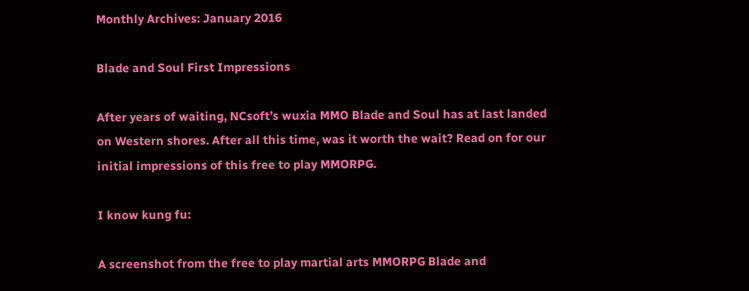Monthly Archives: January 2016

Blade and Soul First Impressions

After years of waiting, NCsoft’s wuxia MMO Blade and Soul has at last landed on Western shores. After all this time, was it worth the wait? Read on for our initial impressions of this free to play MMORPG.

I know kung fu:

A screenshot from the free to play martial arts MMORPG Blade and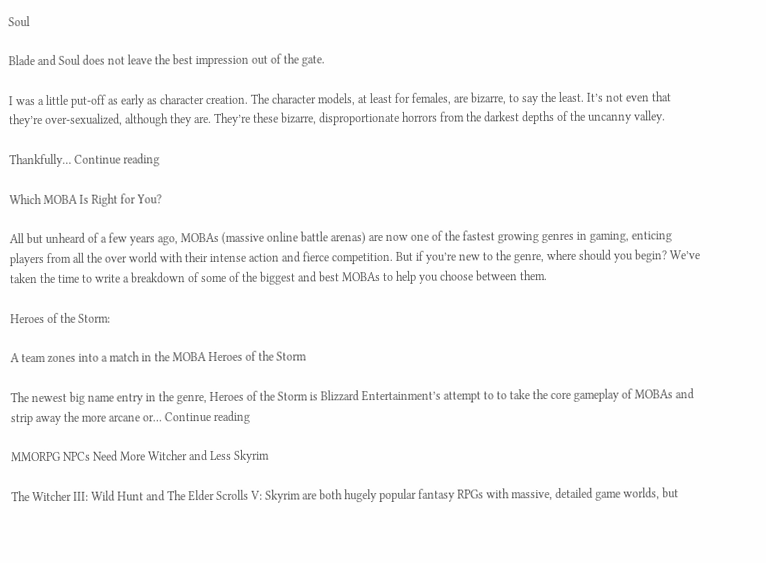Soul

Blade and Soul does not leave the best impression out of the gate.

I was a little put-off as early as character creation. The character models, at least for females, are bizarre, to say the least. It’s not even that they’re over-sexualized, although they are. They’re these bizarre, disproportionate horrors from the darkest depths of the uncanny valley.

Thankfully… Continue reading

Which MOBA Is Right for You?

All but unheard of a few years ago, MOBAs (massive online battle arenas) are now one of the fastest growing genres in gaming, enticing players from all the over world with their intense action and fierce competition. But if you’re new to the genre, where should you begin? We’ve taken the time to write a breakdown of some of the biggest and best MOBAs to help you choose between them.

Heroes of the Storm:

A team zones into a match in the MOBA Heroes of the Storm

The newest big name entry in the genre, Heroes of the Storm is Blizzard Entertainment’s attempt to to take the core gameplay of MOBAs and strip away the more arcane or… Continue reading

MMORPG NPCs Need More Witcher and Less Skyrim

The Witcher III: Wild Hunt and The Elder Scrolls V: Skyrim are both hugely popular fantasy RPGs with massive, detailed game worlds, but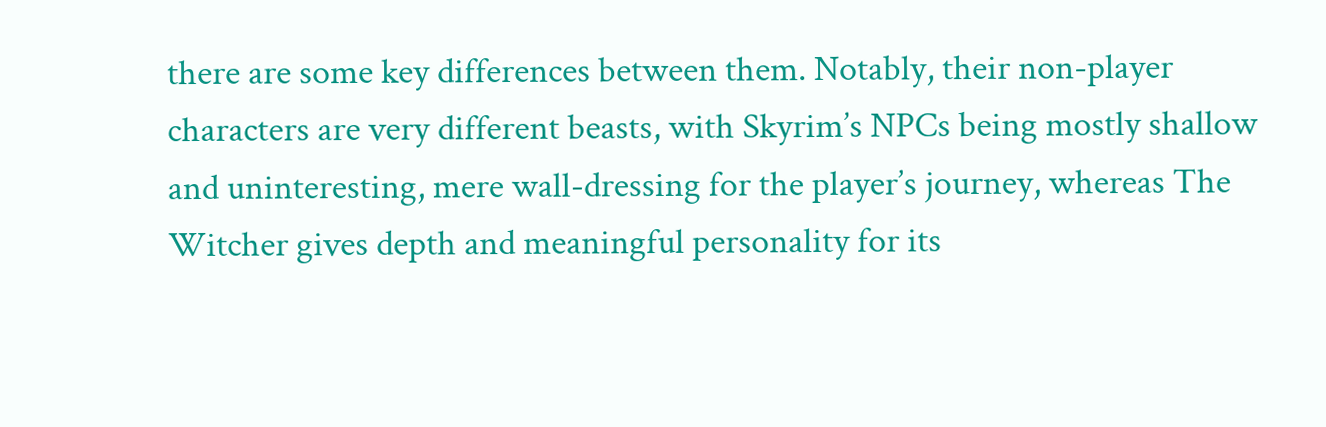there are some key differences between them. Notably, their non-player characters are very different beasts, with Skyrim’s NPCs being mostly shallow and uninteresting, mere wall-dressing for the player’s journey, whereas The Witcher gives depth and meaningful personality for its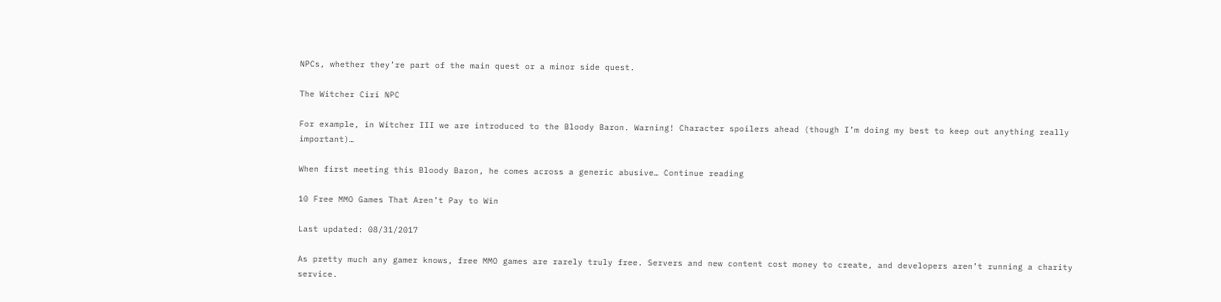NPCs, whether they’re part of the main quest or a minor side quest.

The Witcher Ciri NPC

For example, in Witcher III we are introduced to the Bloody Baron. Warning! Character spoilers ahead (though I’m doing my best to keep out anything really important)…

When first meeting this Bloody Baron, he comes across a generic abusive… Continue reading

10 Free MMO Games That Aren’t Pay to Win

Last updated: 08/31/2017

As pretty much any gamer knows, free MMO games are rarely truly free. Servers and new content cost money to create, and developers aren’t running a charity service.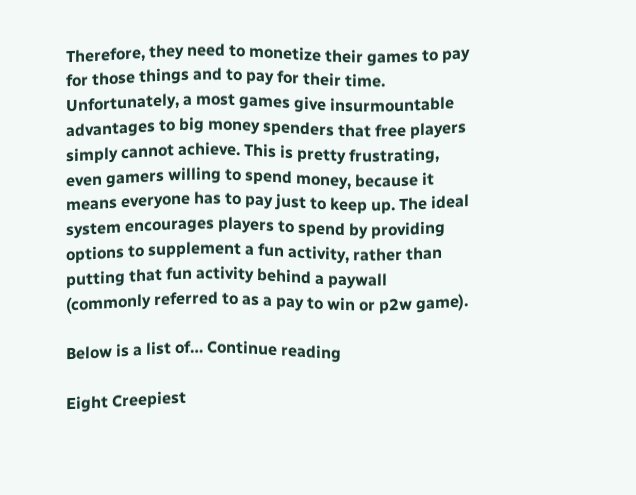Therefore, they need to monetize their games to pay for those things and to pay for their time. Unfortunately, a most games give insurmountable advantages to big money spenders that free players simply cannot achieve. This is pretty frustrating, even gamers willing to spend money, because it means everyone has to pay just to keep up. The ideal system encourages players to spend by providing options to supplement a fun activity, rather than putting that fun activity behind a paywall (commonly referred to as a pay to win or p2w game).

Below is a list of… Continue reading

Eight Creepiest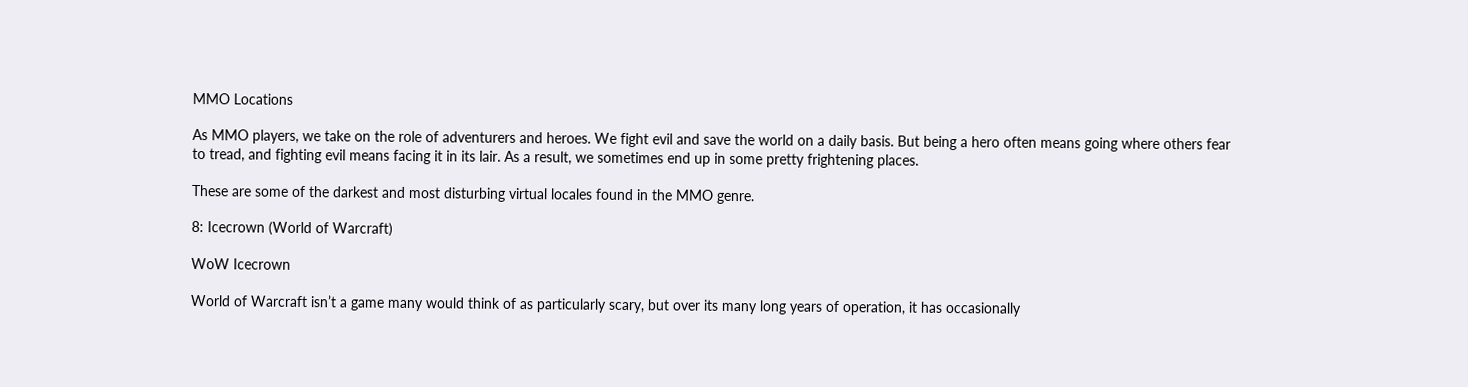MMO Locations

As MMO players, we take on the role of adventurers and heroes. We fight evil and save the world on a daily basis. But being a hero often means going where others fear to tread, and fighting evil means facing it in its lair. As a result, we sometimes end up in some pretty frightening places.

These are some of the darkest and most disturbing virtual locales found in the MMO genre.

8: Icecrown (World of Warcraft)

WoW Icecrown

World of Warcraft isn’t a game many would think of as particularly scary, but over its many long years of operation, it has occasionally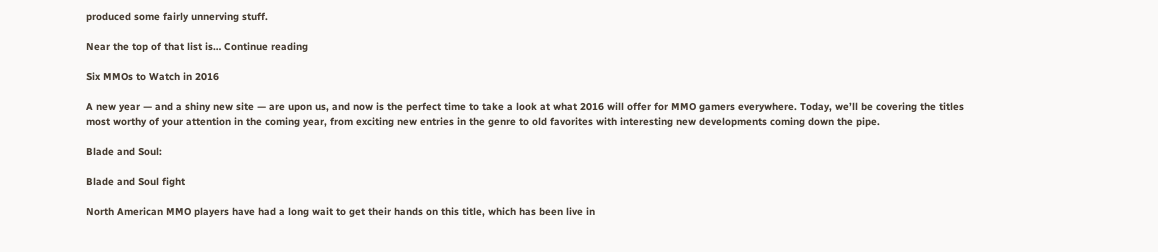produced some fairly unnerving stuff.

Near the top of that list is… Continue reading

Six MMOs to Watch in 2016

A new year — and a shiny new site — are upon us, and now is the perfect time to take a look at what 2016 will offer for MMO gamers everywhere. Today, we’ll be covering the titles most worthy of your attention in the coming year, from exciting new entries in the genre to old favorites with interesting new developments coming down the pipe.

Blade and Soul:

Blade and Soul fight

North American MMO players have had a long wait to get their hands on this title, which has been live in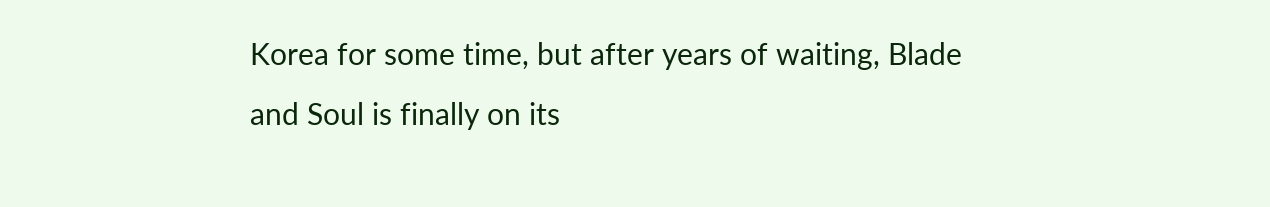Korea for some time, but after years of waiting, Blade and Soul is finally on its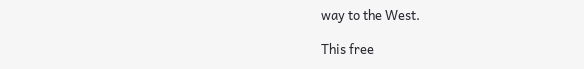way to the West.

This free